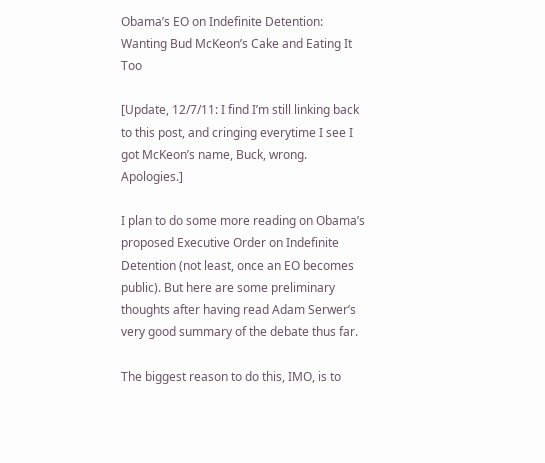Obama’s EO on Indefinite Detention: Wanting Bud McKeon’s Cake and Eating It Too

[Update, 12/7/11: I find I’m still linking back to this post, and cringing everytime I see I got McKeon’s name, Buck, wrong. Apologies.]

I plan to do some more reading on Obama’s proposed Executive Order on Indefinite Detention (not least, once an EO becomes public). But here are some preliminary thoughts after having read Adam Serwer’s very good summary of the debate thus far.

The biggest reason to do this, IMO, is to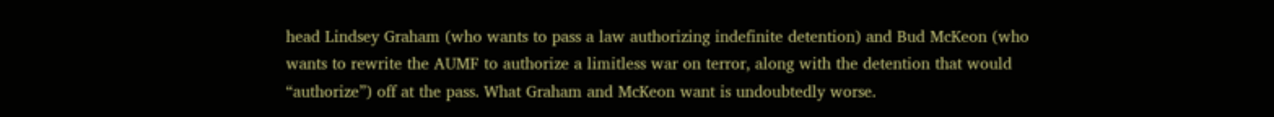head Lindsey Graham (who wants to pass a law authorizing indefinite detention) and Bud McKeon (who wants to rewrite the AUMF to authorize a limitless war on terror, along with the detention that would “authorize”) off at the pass. What Graham and McKeon want is undoubtedly worse.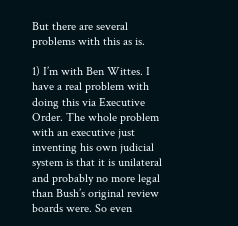But there are several problems with this as is.

1) I’m with Ben Wittes. I have a real problem with doing this via Executive Order. The whole problem with an executive just inventing his own judicial system is that it is unilateral and probably no more legal than Bush’s original review boards were. So even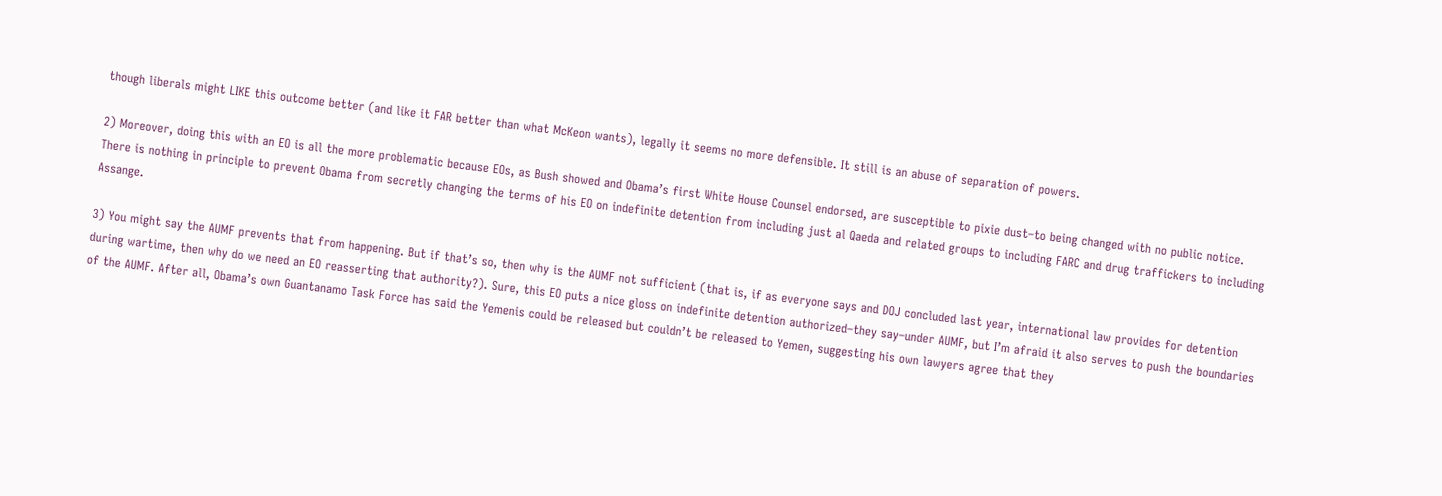though liberals might LIKE this outcome better (and like it FAR better than what McKeon wants), legally it seems no more defensible. It still is an abuse of separation of powers.

2) Moreover, doing this with an EO is all the more problematic because EOs, as Bush showed and Obama’s first White House Counsel endorsed, are susceptible to pixie dust–to being changed with no public notice. There is nothing in principle to prevent Obama from secretly changing the terms of his EO on indefinite detention from including just al Qaeda and related groups to including FARC and drug traffickers to including Assange.

3) You might say the AUMF prevents that from happening. But if that’s so, then why is the AUMF not sufficient (that is, if as everyone says and DOJ concluded last year, international law provides for detention during wartime, then why do we need an EO reasserting that authority?). Sure, this EO puts a nice gloss on indefinite detention authorized–they say–under AUMF, but I’m afraid it also serves to push the boundaries of the AUMF. After all, Obama’s own Guantanamo Task Force has said the Yemenis could be released but couldn’t be released to Yemen, suggesting his own lawyers agree that they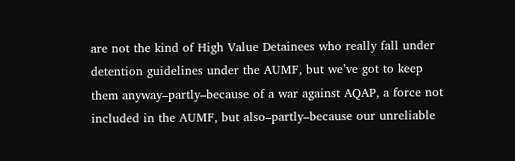are not the kind of High Value Detainees who really fall under detention guidelines under the AUMF, but we’ve got to keep them anyway–partly–because of a war against AQAP, a force not included in the AUMF, but also–partly–because our unreliable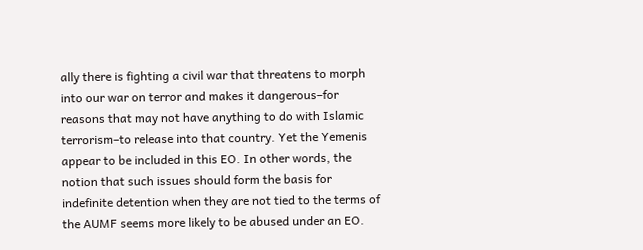ally there is fighting a civil war that threatens to morph into our war on terror and makes it dangerous–for reasons that may not have anything to do with Islamic terrorism–to release into that country. Yet the Yemenis appear to be included in this EO. In other words, the notion that such issues should form the basis for indefinite detention when they are not tied to the terms of the AUMF seems more likely to be abused under an EO.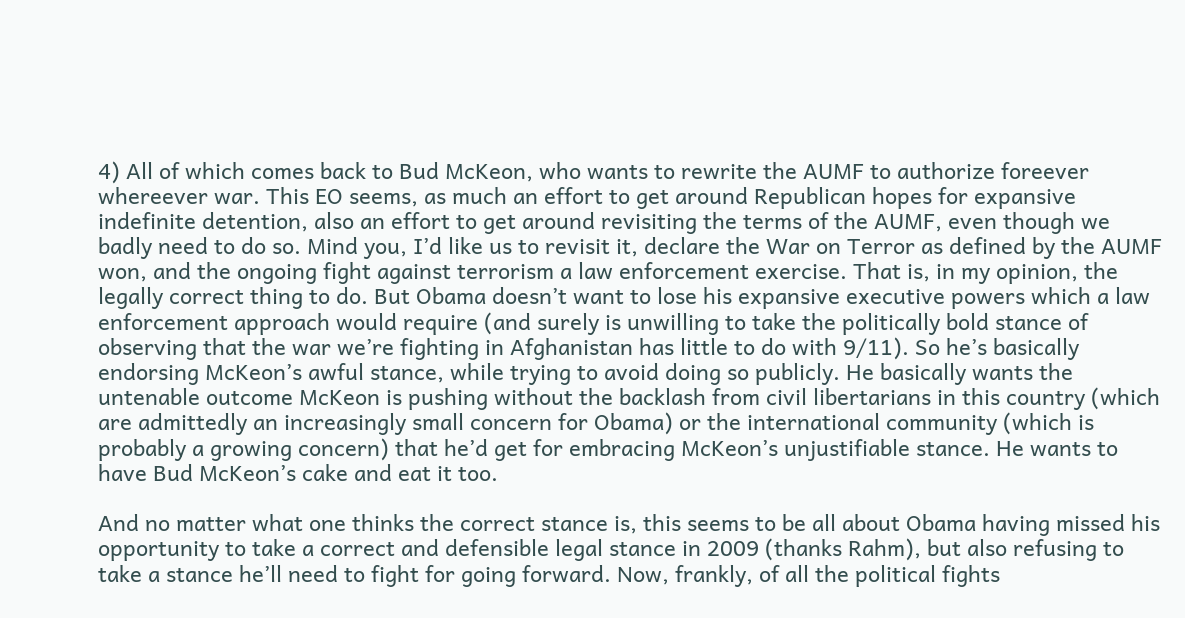4) All of which comes back to Bud McKeon, who wants to rewrite the AUMF to authorize foreever whereever war. This EO seems, as much an effort to get around Republican hopes for expansive indefinite detention, also an effort to get around revisiting the terms of the AUMF, even though we badly need to do so. Mind you, I’d like us to revisit it, declare the War on Terror as defined by the AUMF won, and the ongoing fight against terrorism a law enforcement exercise. That is, in my opinion, the legally correct thing to do. But Obama doesn’t want to lose his expansive executive powers which a law enforcement approach would require (and surely is unwilling to take the politically bold stance of observing that the war we’re fighting in Afghanistan has little to do with 9/11). So he’s basically endorsing McKeon’s awful stance, while trying to avoid doing so publicly. He basically wants the untenable outcome McKeon is pushing without the backlash from civil libertarians in this country (which are admittedly an increasingly small concern for Obama) or the international community (which is probably a growing concern) that he’d get for embracing McKeon’s unjustifiable stance. He wants to have Bud McKeon’s cake and eat it too.

And no matter what one thinks the correct stance is, this seems to be all about Obama having missed his opportunity to take a correct and defensible legal stance in 2009 (thanks Rahm), but also refusing to take a stance he’ll need to fight for going forward. Now, frankly, of all the political fights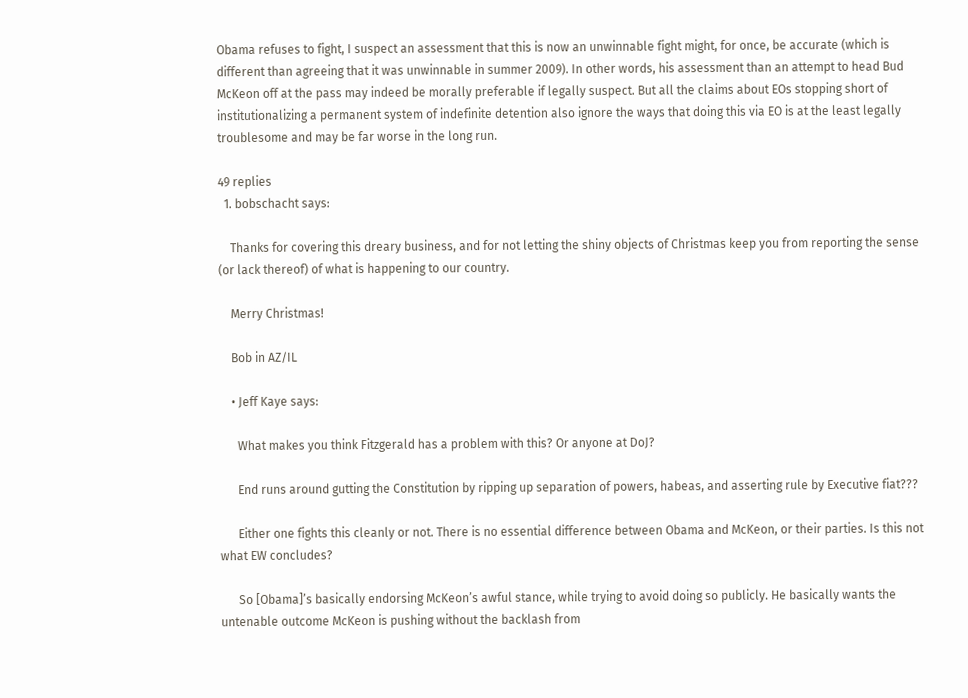Obama refuses to fight, I suspect an assessment that this is now an unwinnable fight might, for once, be accurate (which is different than agreeing that it was unwinnable in summer 2009). In other words, his assessment than an attempt to head Bud McKeon off at the pass may indeed be morally preferable if legally suspect. But all the claims about EOs stopping short of institutionalizing a permanent system of indefinite detention also ignore the ways that doing this via EO is at the least legally troublesome and may be far worse in the long run.

49 replies
  1. bobschacht says:

    Thanks for covering this dreary business, and for not letting the shiny objects of Christmas keep you from reporting the sense (or lack thereof) of what is happening to our country.

    Merry Christmas!

    Bob in AZ/IL

    • Jeff Kaye says:

      What makes you think Fitzgerald has a problem with this? Or anyone at DoJ?

      End runs around gutting the Constitution by ripping up separation of powers, habeas, and asserting rule by Executive fiat???

      Either one fights this cleanly or not. There is no essential difference between Obama and McKeon, or their parties. Is this not what EW concludes?

      So [Obama]’s basically endorsing McKeon’s awful stance, while trying to avoid doing so publicly. He basically wants the untenable outcome McKeon is pushing without the backlash from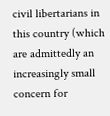civil libertarians in this country (which are admittedly an increasingly small concern for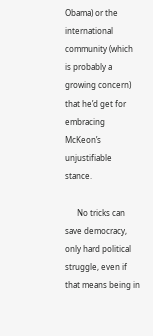Obama) or the international community (which is probably a growing concern) that he’d get for embracing McKeon’s unjustifiable stance.

      No tricks can save democracy, only hard political struggle, even if that means being in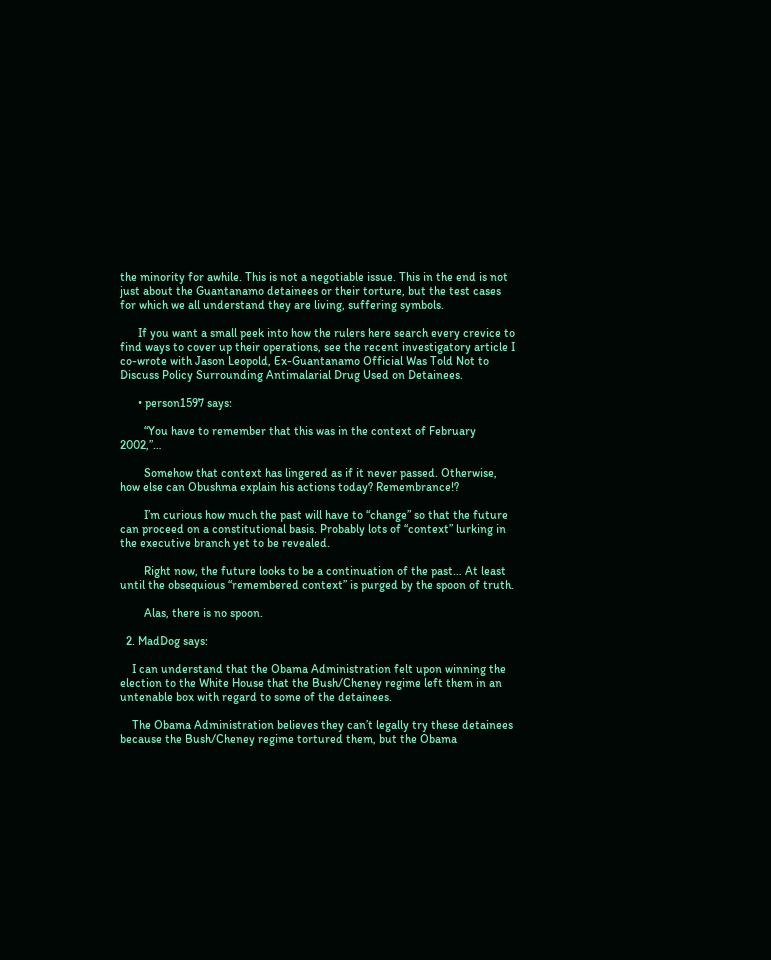the minority for awhile. This is not a negotiable issue. This in the end is not just about the Guantanamo detainees or their torture, but the test cases for which we all understand they are living, suffering symbols.

      If you want a small peek into how the rulers here search every crevice to find ways to cover up their operations, see the recent investigatory article I co-wrote with Jason Leopold, Ex-Guantanamo Official Was Told Not to Discuss Policy Surrounding Antimalarial Drug Used on Detainees.

      • person1597 says:

        “You have to remember that this was in the context of February 2002,”…

        Somehow that context has lingered as if it never passed. Otherwise, how else can Obushma explain his actions today? Remembrance!?

        I’m curious how much the past will have to “change” so that the future can proceed on a constitutional basis. Probably lots of “context” lurking in the executive branch yet to be revealed.

        Right now, the future looks to be a continuation of the past… At least until the obsequious “remembered context” is purged by the spoon of truth.

        Alas, there is no spoon.

  2. MadDog says:

    I can understand that the Obama Administration felt upon winning the election to the White House that the Bush/Cheney regime left them in an untenable box with regard to some of the detainees.

    The Obama Administration believes they can’t legally try these detainees because the Bush/Cheney regime tortured them, but the Obama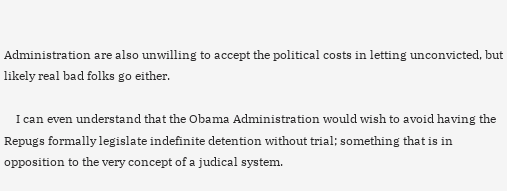Administration are also unwilling to accept the political costs in letting unconvicted, but likely real bad folks go either.

    I can even understand that the Obama Administration would wish to avoid having the Repugs formally legislate indefinite detention without trial; something that is in opposition to the very concept of a judical system.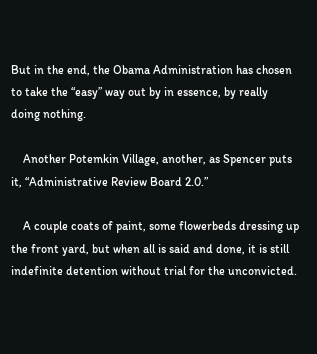But in the end, the Obama Administration has chosen to take the “easy” way out by in essence, by really doing nothing.

    Another Potemkin Village, another, as Spencer puts it, “Administrative Review Board 2.0.”

    A couple coats of paint, some flowerbeds dressing up the front yard, but when all is said and done, it is still indefinite detention without trial for the unconvicted.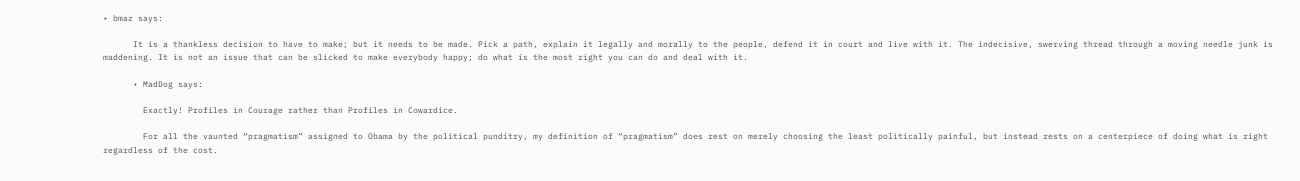• bmaz says:

      It is a thankless decision to have to make; but it needs to be made. Pick a path, explain it legally and morally to the people, defend it in court and live with it. The indecisive, swerving thread through a moving needle junk is maddening. It is not an issue that can be slicked to make everybody happy; do what is the most right you can do and deal with it.

      • MadDog says:

        Exactly! Profiles in Courage rather than Profiles in Cowardice.

        For all the vaunted “pragmatism” assigned to Obama by the political punditry, my definition of “pragmatism” does rest on merely choosing the least politically painful, but instead rests on a centerpiece of doing what is right regardless of the cost.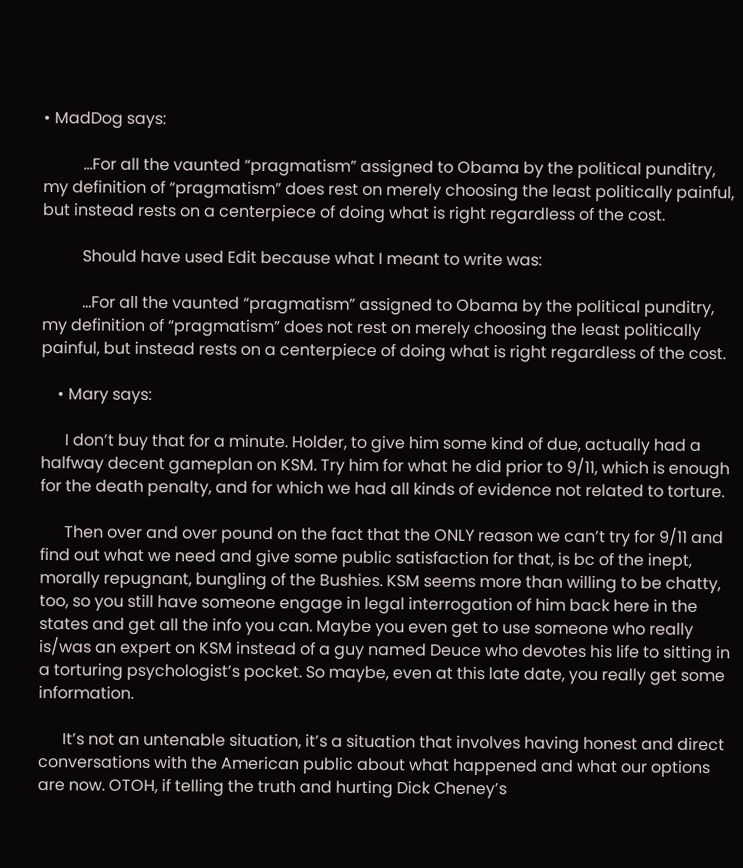• MadDog says:

          …For all the vaunted “pragmatism” assigned to Obama by the political punditry, my definition of “pragmatism” does rest on merely choosing the least politically painful, but instead rests on a centerpiece of doing what is right regardless of the cost.

          Should have used Edit because what I meant to write was:

          …For all the vaunted “pragmatism” assigned to Obama by the political punditry, my definition of “pragmatism” does not rest on merely choosing the least politically painful, but instead rests on a centerpiece of doing what is right regardless of the cost.

    • Mary says:

      I don’t buy that for a minute. Holder, to give him some kind of due, actually had a halfway decent gameplan on KSM. Try him for what he did prior to 9/11, which is enough for the death penalty, and for which we had all kinds of evidence not related to torture.

      Then over and over pound on the fact that the ONLY reason we can’t try for 9/11 and find out what we need and give some public satisfaction for that, is bc of the inept, morally repugnant, bungling of the Bushies. KSM seems more than willing to be chatty, too, so you still have someone engage in legal interrogation of him back here in the states and get all the info you can. Maybe you even get to use someone who really is/was an expert on KSM instead of a guy named Deuce who devotes his life to sitting in a torturing psychologist’s pocket. So maybe, even at this late date, you really get some information.

      It’s not an untenable situation, it’s a situation that involves having honest and direct conversations with the American public about what happened and what our options are now. OTOH, if telling the truth and hurting Dick Cheney’s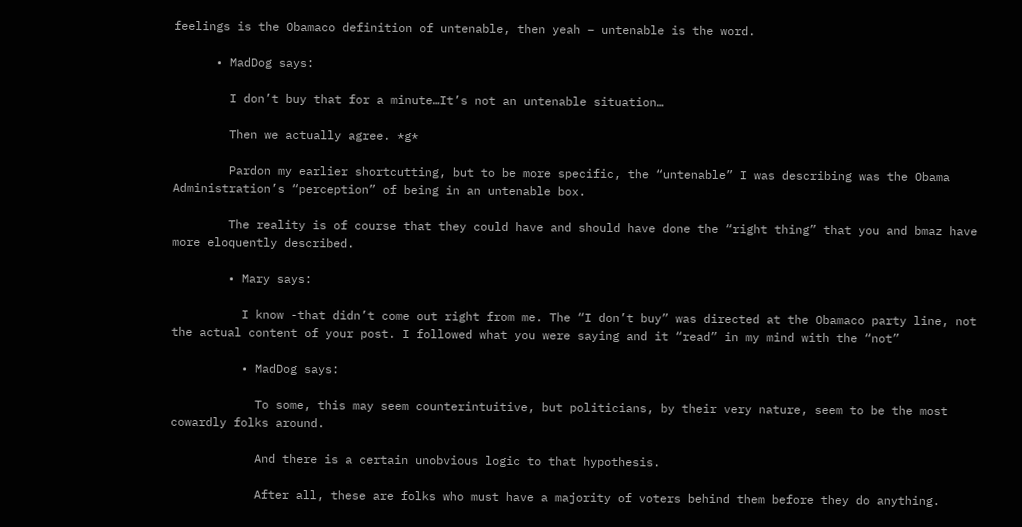feelings is the Obamaco definition of untenable, then yeah – untenable is the word.

      • MadDog says:

        I don’t buy that for a minute…It’s not an untenable situation…

        Then we actually agree. *g*

        Pardon my earlier shortcutting, but to be more specific, the “untenable” I was describing was the Obama Administration’s “perception” of being in an untenable box.

        The reality is of course that they could have and should have done the “right thing” that you and bmaz have more eloquently described.

        • Mary says:

          I know -that didn’t come out right from me. The “I don’t buy” was directed at the Obamaco party line, not the actual content of your post. I followed what you were saying and it “read” in my mind with the “not”

          • MadDog says:

            To some, this may seem counterintuitive, but politicians, by their very nature, seem to be the most cowardly folks around.

            And there is a certain unobvious logic to that hypothesis.

            After all, these are folks who must have a majority of voters behind them before they do anything.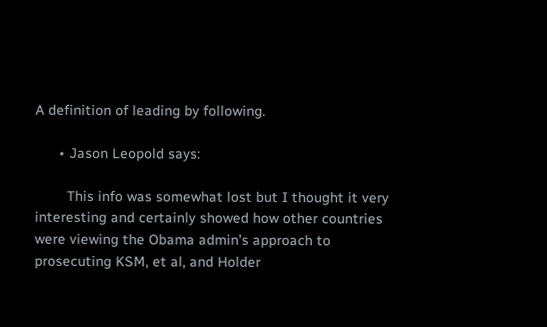A definition of leading by following.

      • Jason Leopold says:

        This info was somewhat lost but I thought it very interesting and certainly showed how other countries were viewing the Obama admin’s approach to prosecuting KSM, et al, and Holder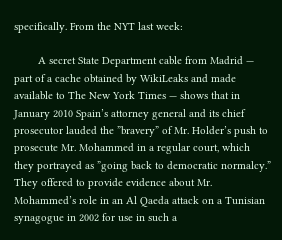specifically. From the NYT last week:

        A secret State Department cable from Madrid — part of a cache obtained by WikiLeaks and made available to The New York Times — shows that in January 2010 Spain’s attorney general and its chief prosecutor lauded the ”bravery” of Mr. Holder’s push to prosecute Mr. Mohammed in a regular court, which they portrayed as ”going back to democratic normalcy.” They offered to provide evidence about Mr. Mohammed’s role in an Al Qaeda attack on a Tunisian synagogue in 2002 for use in such a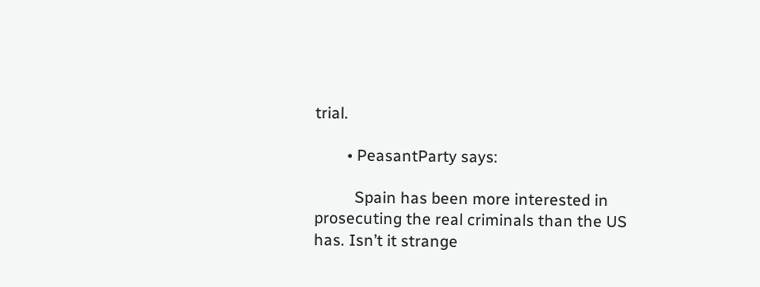trial.

        • PeasantParty says:

          Spain has been more interested in prosecuting the real criminals than the US has. Isn’t it strange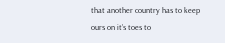that another country has to keep ours on it’s toes to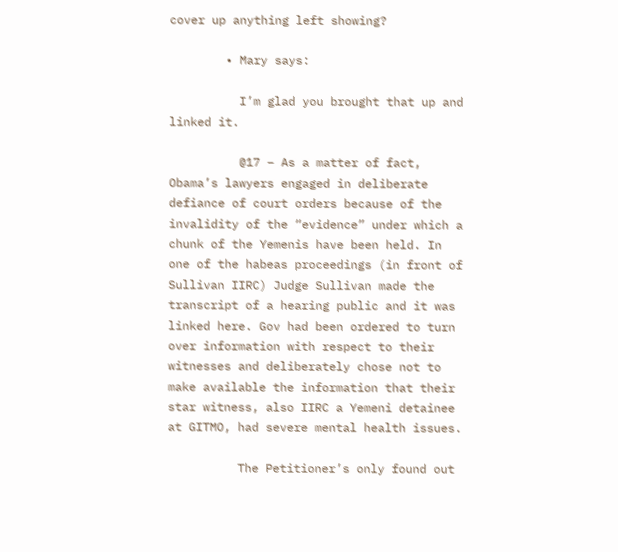cover up anything left showing?

        • Mary says:

          I’m glad you brought that up and linked it.

          @17 – As a matter of fact, Obama’s lawyers engaged in deliberate defiance of court orders because of the invalidity of the “evidence” under which a chunk of the Yemenis have been held. In one of the habeas proceedings (in front of Sullivan IIRC) Judge Sullivan made the transcript of a hearing public and it was linked here. Gov had been ordered to turn over information with respect to their witnesses and deliberately chose not to make available the information that their star witness, also IIRC a Yemeni detainee at GITMO, had severe mental health issues.

          The Petitioner’s only found out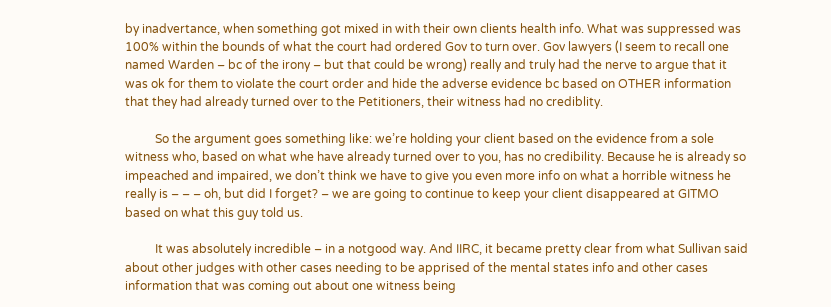by inadvertance, when something got mixed in with their own clients health info. What was suppressed was 100% within the bounds of what the court had ordered Gov to turn over. Gov lawyers (I seem to recall one named Warden – bc of the irony – but that could be wrong) really and truly had the nerve to argue that it was ok for them to violate the court order and hide the adverse evidence bc based on OTHER information that they had already turned over to the Petitioners, their witness had no crediblity.

          So the argument goes something like: we’re holding your client based on the evidence from a sole witness who, based on what whe have already turned over to you, has no credibility. Because he is already so impeached and impaired, we don’t think we have to give you even more info on what a horrible witness he really is – – – oh, but did I forget? – we are going to continue to keep your client disappeared at GITMO based on what this guy told us.

          It was absolutely incredible – in a notgood way. And IIRC, it became pretty clear from what Sullivan said about other judges with other cases needing to be apprised of the mental states info and other cases information that was coming out about one witness being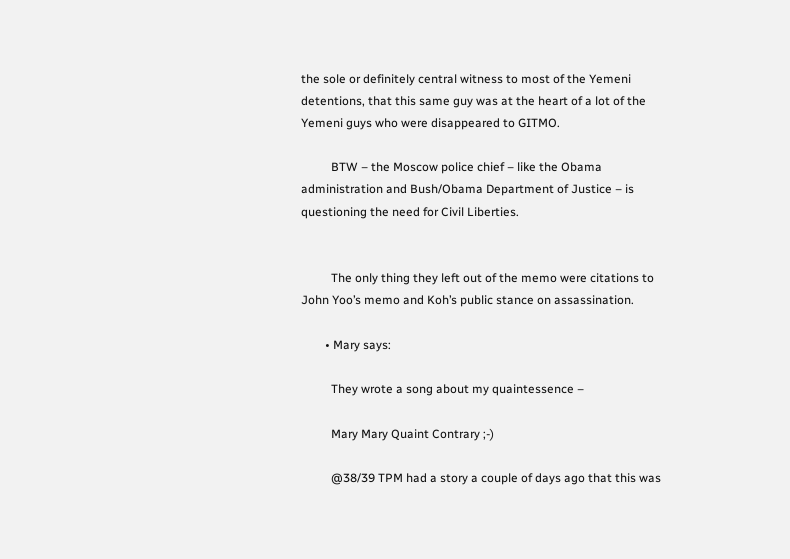the sole or definitely central witness to most of the Yemeni detentions, that this same guy was at the heart of a lot of the Yemeni guys who were disappeared to GITMO.

          BTW – the Moscow police chief – like the Obama administration and Bush/Obama Department of Justice – is questioning the need for Civil Liberties.


          The only thing they left out of the memo were citations to John Yoo’s memo and Koh’s public stance on assassination.

        • Mary says:

          They wrote a song about my quaintessence –

          Mary Mary Quaint Contrary ;-)

          @38/39 TPM had a story a couple of days ago that this was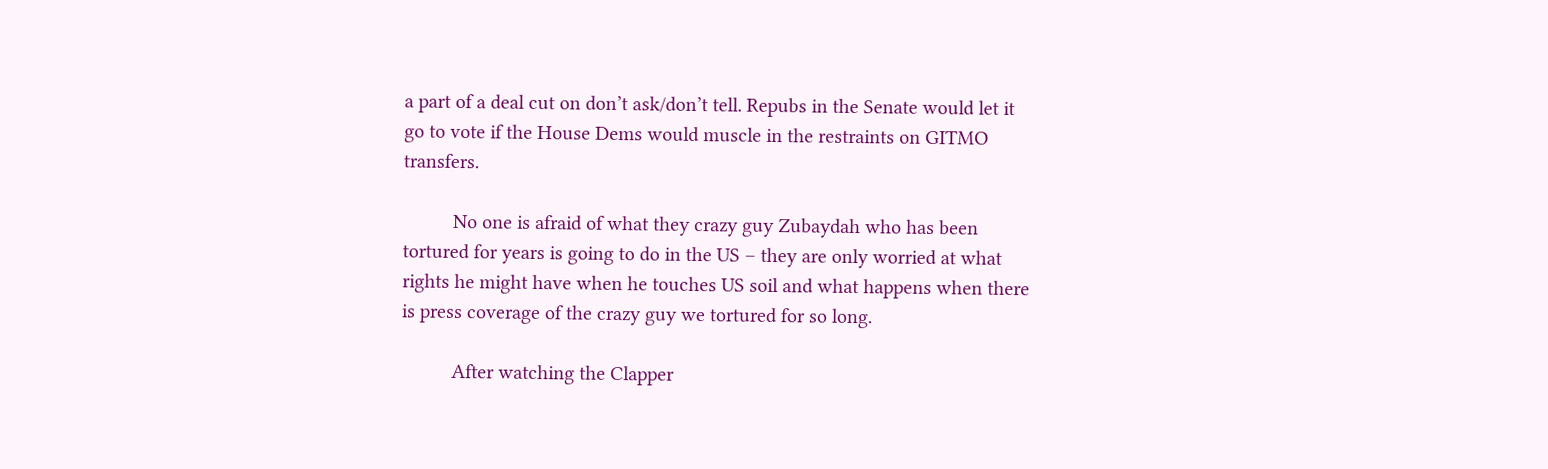a part of a deal cut on don’t ask/don’t tell. Repubs in the Senate would let it go to vote if the House Dems would muscle in the restraints on GITMO transfers.

          No one is afraid of what they crazy guy Zubaydah who has been tortured for years is going to do in the US – they are only worried at what rights he might have when he touches US soil and what happens when there is press coverage of the crazy guy we tortured for so long.

          After watching the Clapper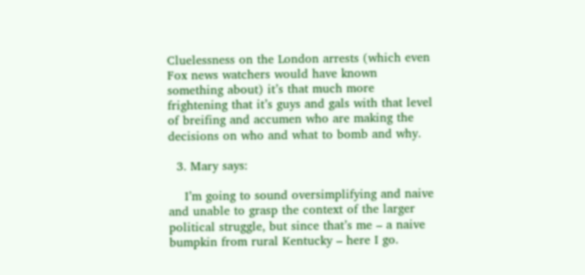Cluelessness on the London arrests (which even Fox news watchers would have known something about) it’s that much more frightening that it’s guys and gals with that level of breifing and accumen who are making the decisions on who and what to bomb and why.

  3. Mary says:

    I’m going to sound oversimplifying and naive and unable to grasp the context of the larger political struggle, but since that’s me – a naive bumpkin from rural Kentucky – here I go.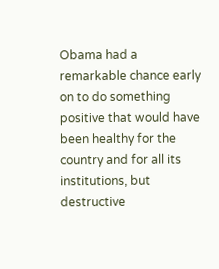Obama had a remarkable chance early on to do something positive that would have been healthy for the country and for all its institutions, but destructive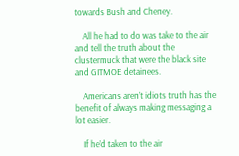towards Bush and Cheney.

    All he had to do was take to the air and tell the truth about the clustermuck that were the black site and GITMOE detainees.

    Americans aren’t idiots truth has the benefit of always making messaging a lot easier.

    If he’d taken to the air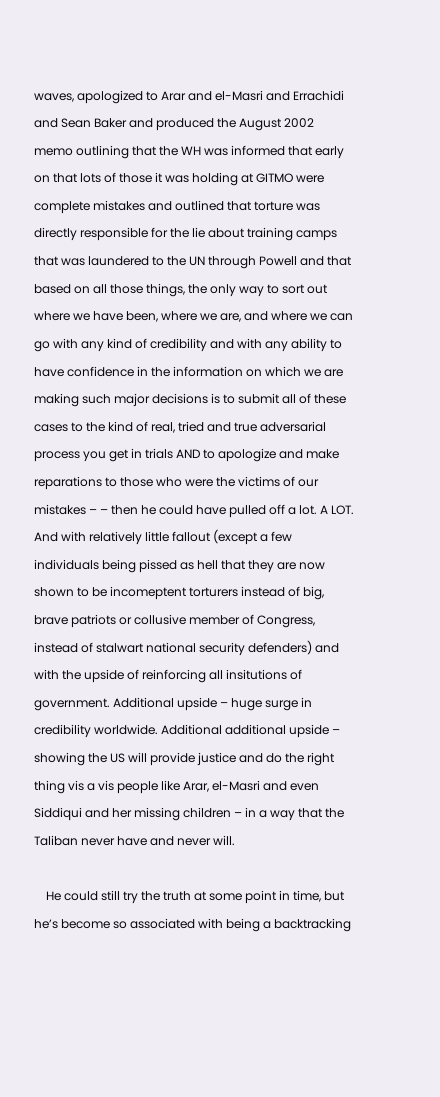waves, apologized to Arar and el-Masri and Errachidi and Sean Baker and produced the August 2002 memo outlining that the WH was informed that early on that lots of those it was holding at GITMO were complete mistakes and outlined that torture was directly responsible for the lie about training camps that was laundered to the UN through Powell and that based on all those things, the only way to sort out where we have been, where we are, and where we can go with any kind of credibility and with any ability to have confidence in the information on which we are making such major decisions is to submit all of these cases to the kind of real, tried and true adversarial process you get in trials AND to apologize and make reparations to those who were the victims of our mistakes – – then he could have pulled off a lot. A LOT. And with relatively little fallout (except a few individuals being pissed as hell that they are now shown to be incomeptent torturers instead of big, brave patriots or collusive member of Congress, instead of stalwart national security defenders) and with the upside of reinforcing all insitutions of government. Additional upside – huge surge in credibility worldwide. Additional additional upside – showing the US will provide justice and do the right thing vis a vis people like Arar, el-Masri and even Siddiqui and her missing children – in a way that the Taliban never have and never will.

    He could still try the truth at some point in time, but he’s become so associated with being a backtracking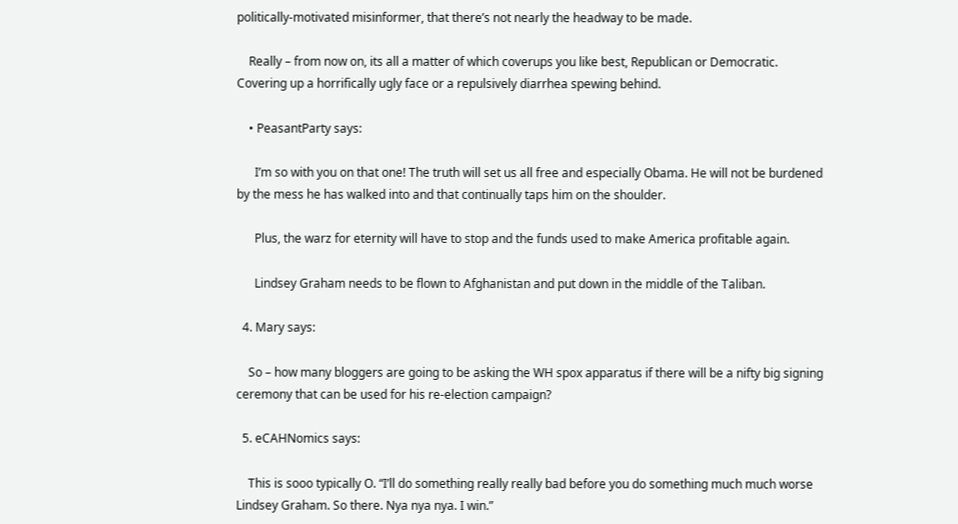politically-motivated misinformer, that there’s not nearly the headway to be made.

    Really – from now on, its all a matter of which coverups you like best, Republican or Democratic. Covering up a horrifically ugly face or a repulsively diarrhea spewing behind.

    • PeasantParty says:

      I’m so with you on that one! The truth will set us all free and especially Obama. He will not be burdened by the mess he has walked into and that continually taps him on the shoulder.

      Plus, the warz for eternity will have to stop and the funds used to make America profitable again.

      Lindsey Graham needs to be flown to Afghanistan and put down in the middle of the Taliban.

  4. Mary says:

    So – how many bloggers are going to be asking the WH spox apparatus if there will be a nifty big signing ceremony that can be used for his re-election campaign?

  5. eCAHNomics says:

    This is sooo typically O. “I’ll do something really really bad before you do something much much worse Lindsey Graham. So there. Nya nya nya. I win.”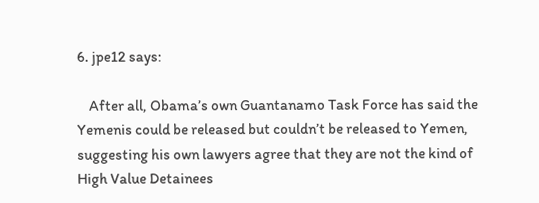6. jpe12 says:

    After all, Obama’s own Guantanamo Task Force has said the Yemenis could be released but couldn’t be released to Yemen, suggesting his own lawyers agree that they are not the kind of High Value Detainees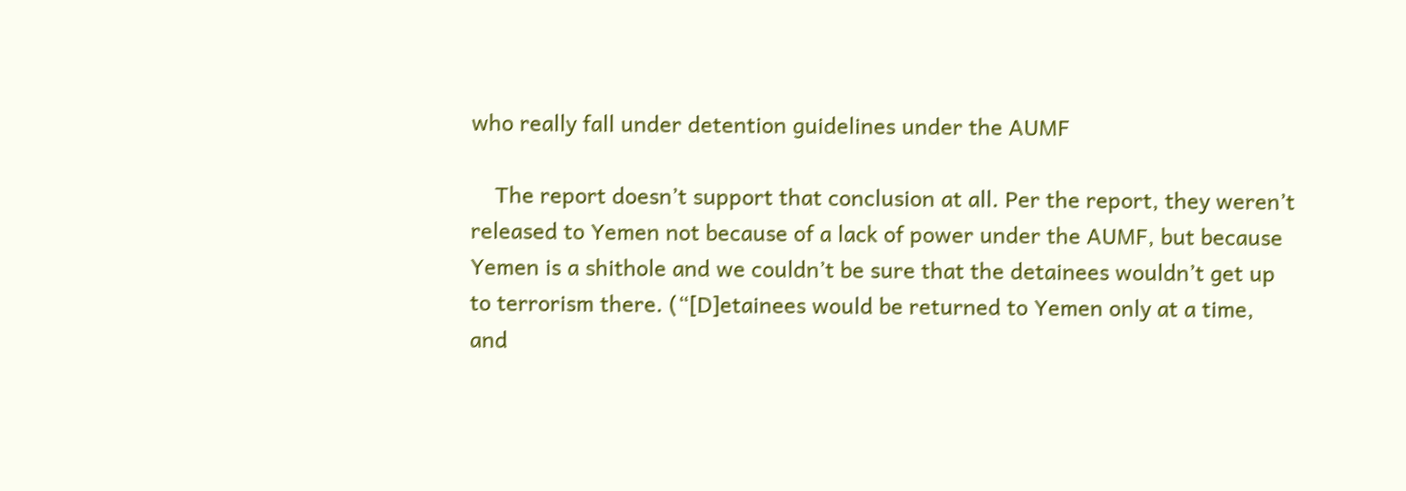who really fall under detention guidelines under the AUMF

    The report doesn’t support that conclusion at all. Per the report, they weren’t released to Yemen not because of a lack of power under the AUMF, but because Yemen is a shithole and we couldn’t be sure that the detainees wouldn’t get up to terrorism there. (“[D]etainees would be returned to Yemen only at a time, and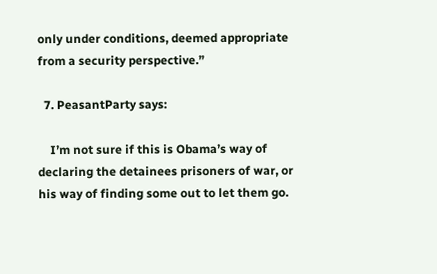only under conditions, deemed appropriate from a security perspective.”

  7. PeasantParty says:

    I’m not sure if this is Obama’s way of declaring the detainees prisoners of war, or his way of finding some out to let them go.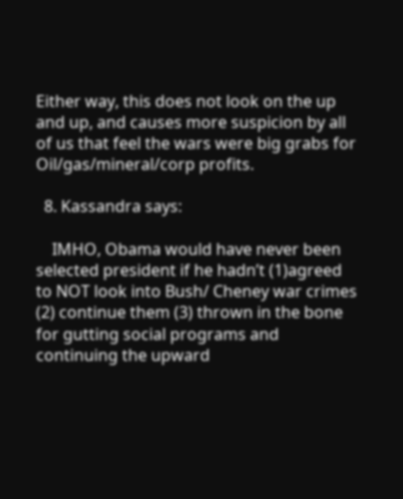Either way, this does not look on the up and up, and causes more suspicion by all of us that feel the wars were big grabs for Oil/gas/mineral/corp profits.

  8. Kassandra says:

    IMHO, Obama would have never been selected president if he hadn’t (1)agreed to NOT look into Bush/ Cheney war crimes (2) continue them (3) thrown in the bone for gutting social programs and continuing the upward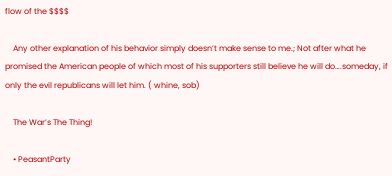flow of the $$$$

    Any other explanation of his behavior simply doesn’t make sense to me.; Not after what he promised the American people of which most of his supporters still believe he will do….someday, if only the evil republicans will let him. ( whine, sob)

    The War’s The Thing!

    • PeasantParty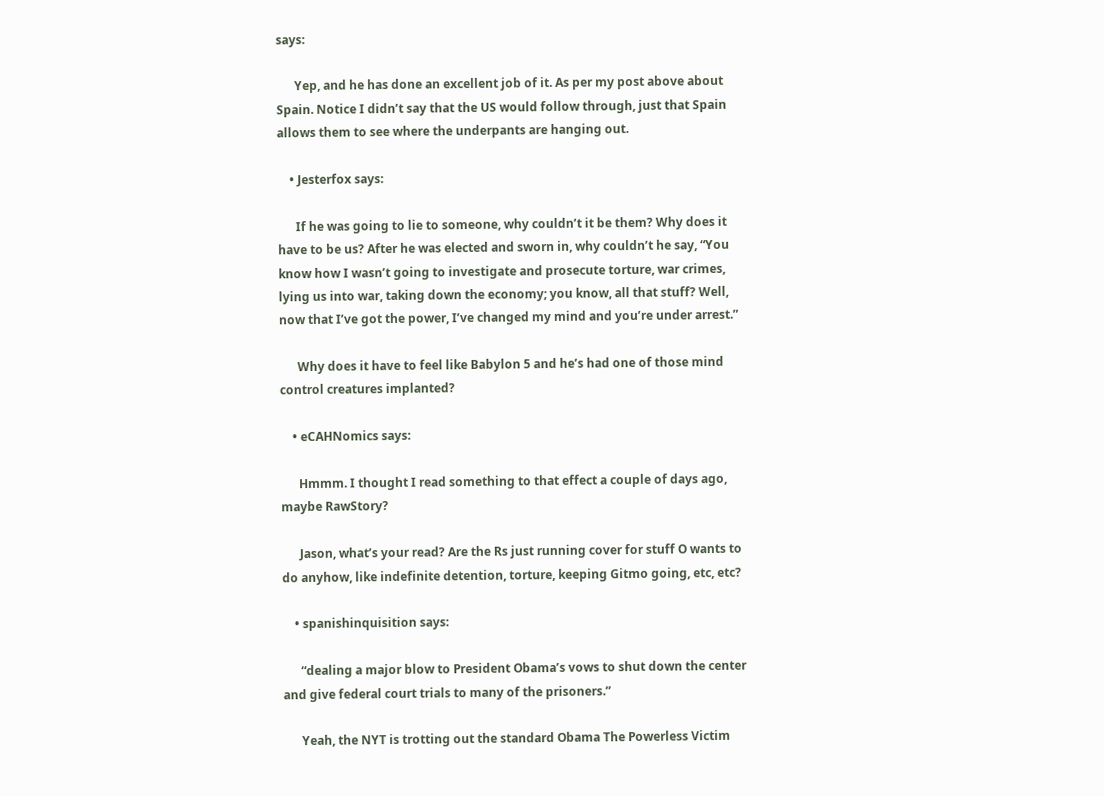says:

      Yep, and he has done an excellent job of it. As per my post above about Spain. Notice I didn’t say that the US would follow through, just that Spain allows them to see where the underpants are hanging out.

    • Jesterfox says:

      If he was going to lie to someone, why couldn’t it be them? Why does it have to be us? After he was elected and sworn in, why couldn’t he say, “You know how I wasn’t going to investigate and prosecute torture, war crimes, lying us into war, taking down the economy; you know, all that stuff? Well, now that I’ve got the power, I’ve changed my mind and you’re under arrest.”

      Why does it have to feel like Babylon 5 and he’s had one of those mind control creatures implanted?

    • eCAHNomics says:

      Hmmm. I thought I read something to that effect a couple of days ago, maybe RawStory?

      Jason, what’s your read? Are the Rs just running cover for stuff O wants to do anyhow, like indefinite detention, torture, keeping Gitmo going, etc, etc?

    • spanishinquisition says:

      “dealing a major blow to President Obama’s vows to shut down the center and give federal court trials to many of the prisoners.”

      Yeah, the NYT is trotting out the standard Obama The Powerless Victim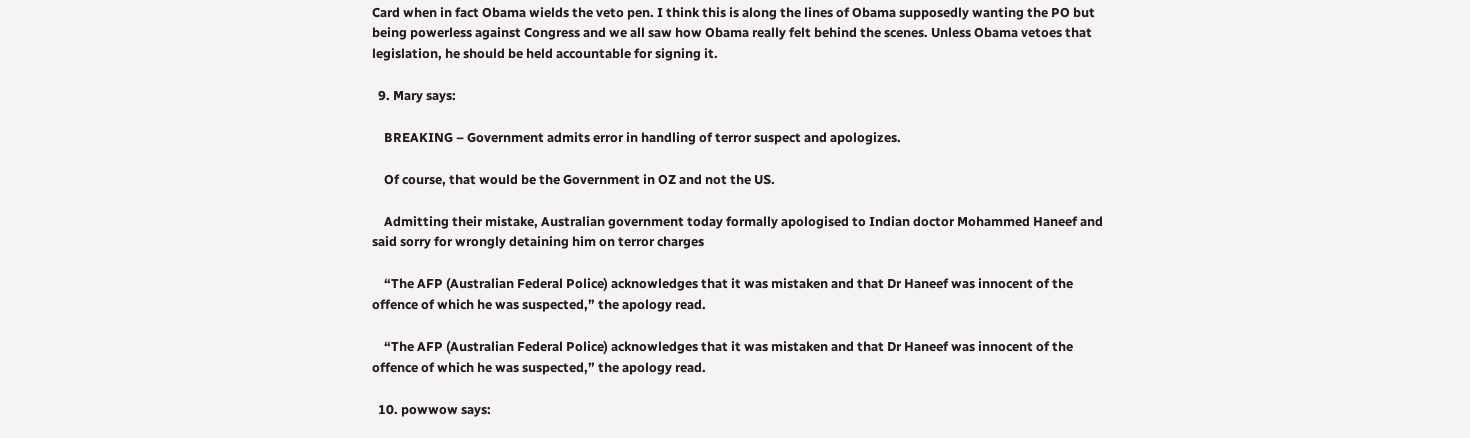Card when in fact Obama wields the veto pen. I think this is along the lines of Obama supposedly wanting the PO but being powerless against Congress and we all saw how Obama really felt behind the scenes. Unless Obama vetoes that legislation, he should be held accountable for signing it.

  9. Mary says:

    BREAKING – Government admits error in handling of terror suspect and apologizes.

    Of course, that would be the Government in OZ and not the US.

    Admitting their mistake, Australian government today formally apologised to Indian doctor Mohammed Haneef and said sorry for wrongly detaining him on terror charges

    “The AFP (Australian Federal Police) acknowledges that it was mistaken and that Dr Haneef was innocent of the offence of which he was suspected,” the apology read.

    “The AFP (Australian Federal Police) acknowledges that it was mistaken and that Dr Haneef was innocent of the offence of which he was suspected,” the apology read.

  10. powwow says: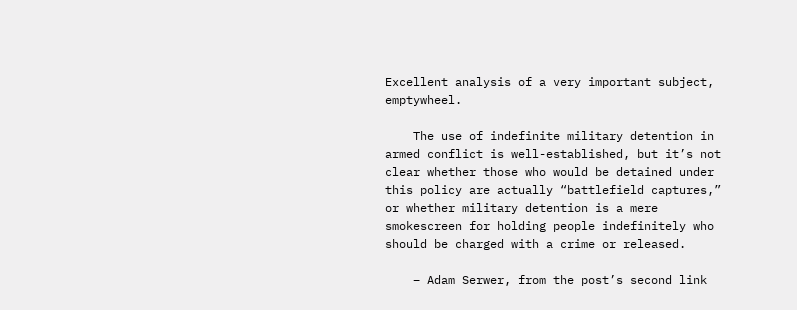Excellent analysis of a very important subject, emptywheel.

    The use of indefinite military detention in armed conflict is well-established, but it’s not clear whether those who would be detained under this policy are actually “battlefield captures,” or whether military detention is a mere smokescreen for holding people indefinitely who should be charged with a crime or released.

    – Adam Serwer, from the post’s second link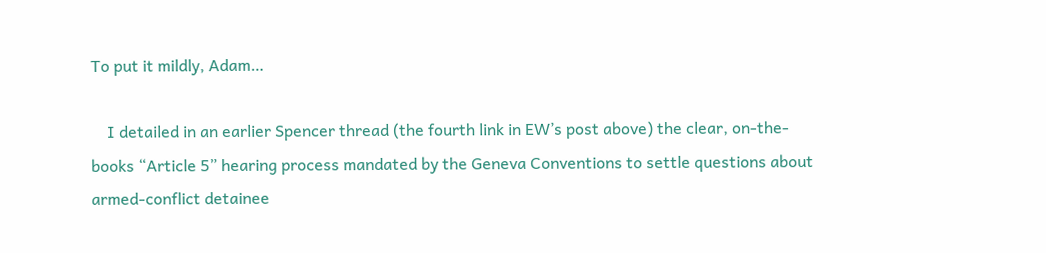To put it mildly, Adam…

    I detailed in an earlier Spencer thread (the fourth link in EW’s post above) the clear, on-the-books “Article 5” hearing process mandated by the Geneva Conventions to settle questions about armed-conflict detainee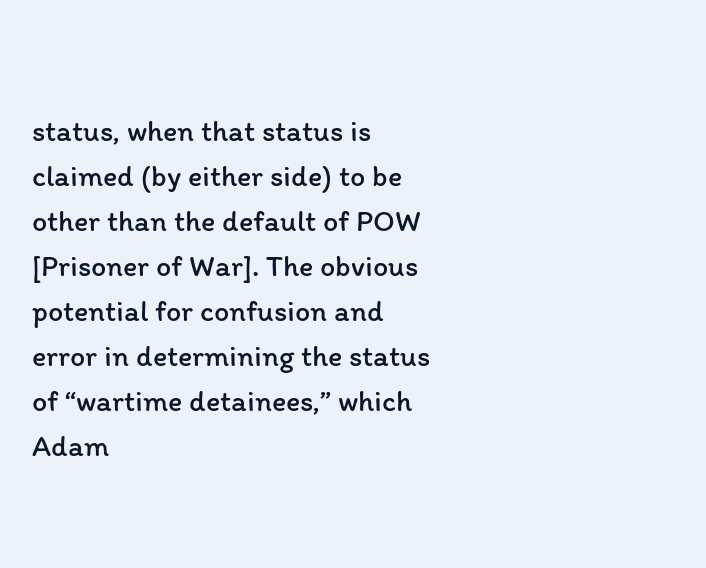status, when that status is claimed (by either side) to be other than the default of POW [Prisoner of War]. The obvious potential for confusion and error in determining the status of “wartime detainees,” which Adam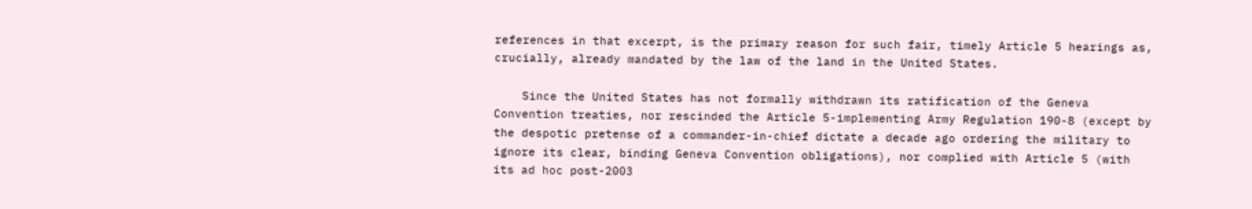references in that excerpt, is the primary reason for such fair, timely Article 5 hearings as, crucially, already mandated by the law of the land in the United States.

    Since the United States has not formally withdrawn its ratification of the Geneva Convention treaties, nor rescinded the Article 5-implementing Army Regulation 190-8 (except by the despotic pretense of a commander-in-chief dictate a decade ago ordering the military to ignore its clear, binding Geneva Convention obligations), nor complied with Article 5 (with its ad hoc post-2003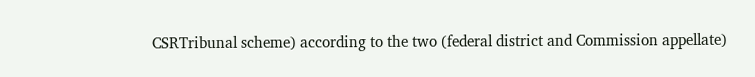CSRTribunal scheme) according to the two (federal district and Commission appellate)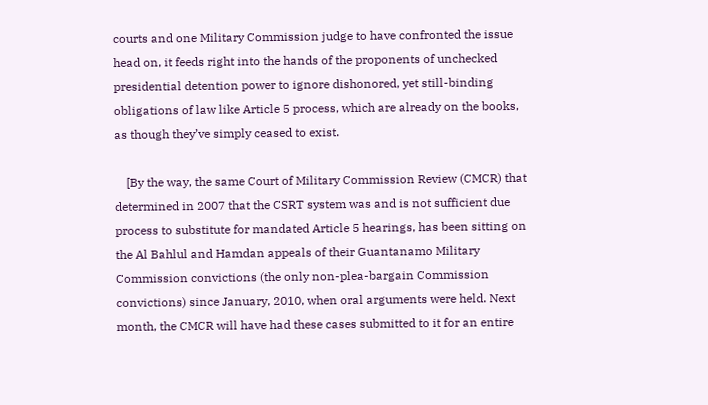courts and one Military Commission judge to have confronted the issue head on, it feeds right into the hands of the proponents of unchecked presidential detention power to ignore dishonored, yet still-binding obligations of law like Article 5 process, which are already on the books, as though they’ve simply ceased to exist.

    [By the way, the same Court of Military Commission Review (CMCR) that determined in 2007 that the CSRT system was and is not sufficient due process to substitute for mandated Article 5 hearings, has been sitting on the Al Bahlul and Hamdan appeals of their Guantanamo Military Commission convictions (the only non-plea-bargain Commission convictions) since January, 2010, when oral arguments were held. Next month, the CMCR will have had these cases submitted to it for an entire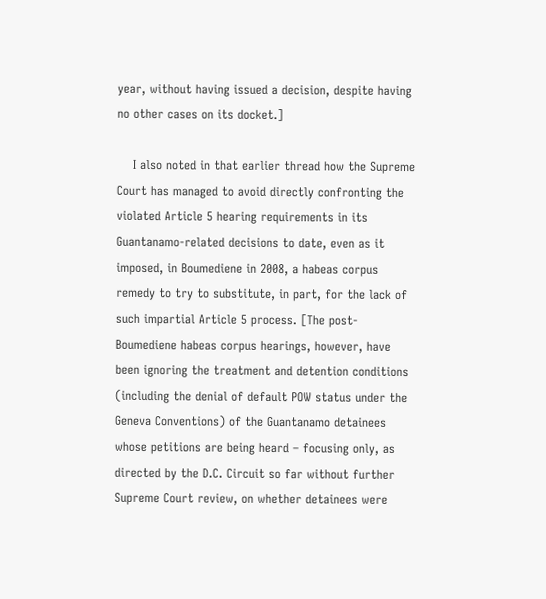year, without having issued a decision, despite having no other cases on its docket.]

    I also noted in that earlier thread how the Supreme Court has managed to avoid directly confronting the violated Article 5 hearing requirements in its Guantanamo-related decisions to date, even as it imposed, in Boumediene in 2008, a habeas corpus remedy to try to substitute, in part, for the lack of such impartial Article 5 process. [The post-Boumediene habeas corpus hearings, however, have been ignoring the treatment and detention conditions (including the denial of default POW status under the Geneva Conventions) of the Guantanamo detainees whose petitions are being heard – focusing only, as directed by the D.C. Circuit so far without further Supreme Court review, on whether detainees were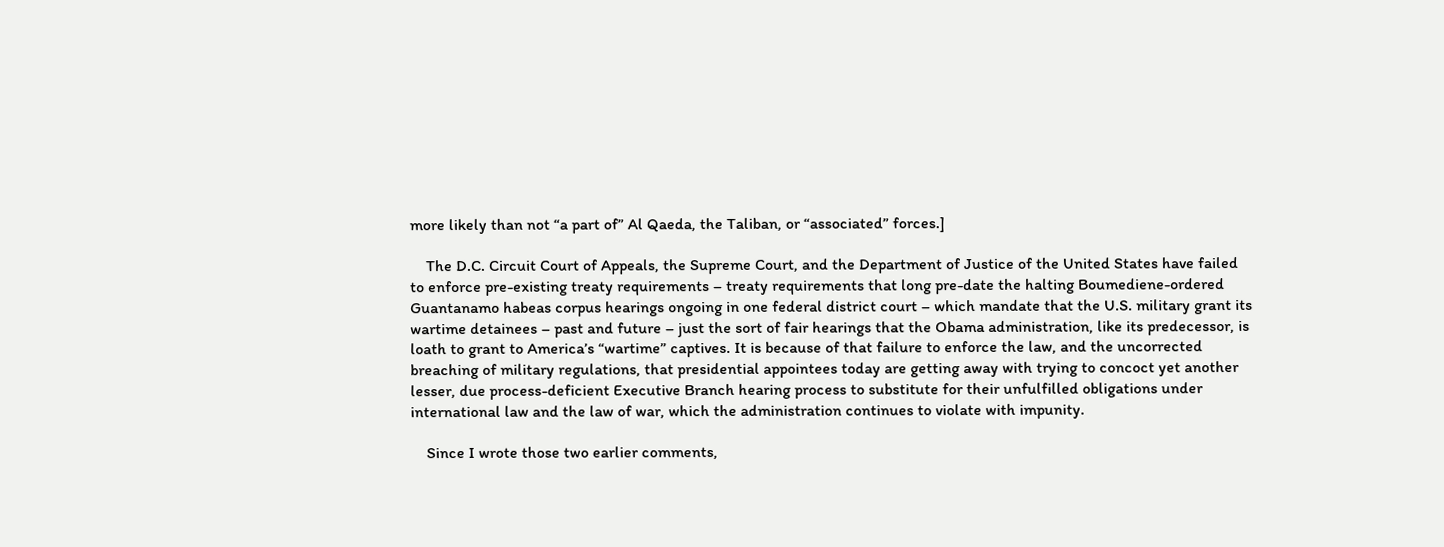more likely than not “a part of” Al Qaeda, the Taliban, or “associated” forces.]

    The D.C. Circuit Court of Appeals, the Supreme Court, and the Department of Justice of the United States have failed to enforce pre-existing treaty requirements – treaty requirements that long pre-date the halting Boumediene-ordered Guantanamo habeas corpus hearings ongoing in one federal district court – which mandate that the U.S. military grant its wartime detainees – past and future – just the sort of fair hearings that the Obama administration, like its predecessor, is loath to grant to America’s “wartime” captives. It is because of that failure to enforce the law, and the uncorrected breaching of military regulations, that presidential appointees today are getting away with trying to concoct yet another lesser, due process-deficient Executive Branch hearing process to substitute for their unfulfilled obligations under international law and the law of war, which the administration continues to violate with impunity.

    Since I wrote those two earlier comments,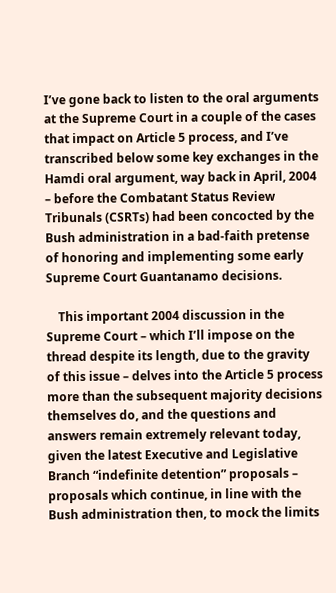I’ve gone back to listen to the oral arguments at the Supreme Court in a couple of the cases that impact on Article 5 process, and I’ve transcribed below some key exchanges in the Hamdi oral argument, way back in April, 2004 – before the Combatant Status Review Tribunals (CSRTs) had been concocted by the Bush administration in a bad-faith pretense of honoring and implementing some early Supreme Court Guantanamo decisions.

    This important 2004 discussion in the Supreme Court – which I’ll impose on the thread despite its length, due to the gravity of this issue – delves into the Article 5 process more than the subsequent majority decisions themselves do, and the questions and answers remain extremely relevant today, given the latest Executive and Legislative Branch “indefinite detention” proposals – proposals which continue, in line with the Bush administration then, to mock the limits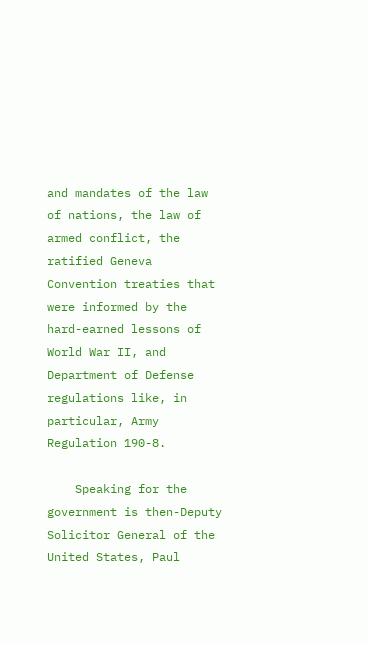and mandates of the law of nations, the law of armed conflict, the ratified Geneva Convention treaties that were informed by the hard-earned lessons of World War II, and Department of Defense regulations like, in particular, Army Regulation 190-8.

    Speaking for the government is then-Deputy Solicitor General of the United States, Paul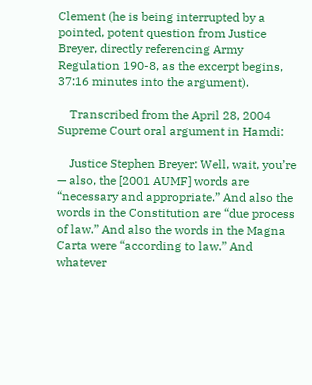Clement (he is being interrupted by a pointed, potent question from Justice Breyer, directly referencing Army Regulation 190-8, as the excerpt begins, 37:16 minutes into the argument).

    Transcribed from the April 28, 2004 Supreme Court oral argument in Hamdi:

    Justice Stephen Breyer: Well, wait, you’re — also, the [2001 AUMF] words are “necessary and appropriate.” And also the words in the Constitution are “due process of law.” And also the words in the Magna Carta were “according to law.” And whatever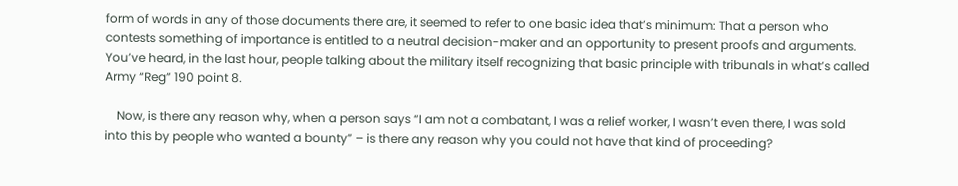form of words in any of those documents there are, it seemed to refer to one basic idea that’s minimum: That a person who contests something of importance is entitled to a neutral decision-maker and an opportunity to present proofs and arguments. You’ve heard, in the last hour, people talking about the military itself recognizing that basic principle with tribunals in what’s called Army “Reg” 190 point 8.

    Now, is there any reason why, when a person says “I am not a combatant, I was a relief worker, I wasn’t even there, I was sold into this by people who wanted a bounty” – is there any reason why you could not have that kind of proceeding?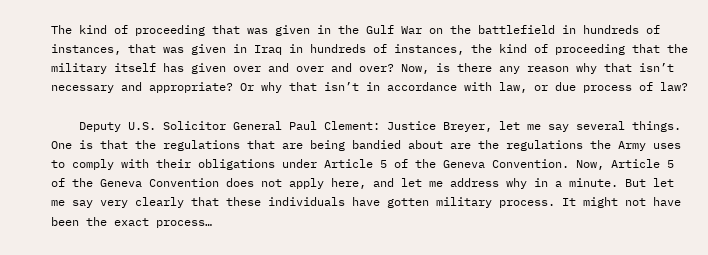The kind of proceeding that was given in the Gulf War on the battlefield in hundreds of instances, that was given in Iraq in hundreds of instances, the kind of proceeding that the military itself has given over and over and over? Now, is there any reason why that isn’t necessary and appropriate? Or why that isn’t in accordance with law, or due process of law?

    Deputy U.S. Solicitor General Paul Clement: Justice Breyer, let me say several things. One is that the regulations that are being bandied about are the regulations the Army uses to comply with their obligations under Article 5 of the Geneva Convention. Now, Article 5 of the Geneva Convention does not apply here, and let me address why in a minute. But let me say very clearly that these individuals have gotten military process. It might not have been the exact process…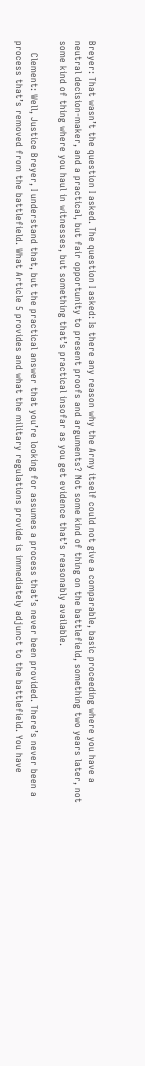Breyer: That wasn’t the question I asked. The question I asked: Is there any reason why the Army itself could not give a comparable, basic proceeding where you have a neutral decision-maker, and a practical, but fair opportunity to present proofs and arguments? Not some kind of thing on the battlefield, something two years later, not some kind of thing where you haul in witnesses, but something that’s practical insofar as you get evidence that’s reasonably available.

    Clement: Well, Justice Breyer, I understand that, but the practical answer that you’re looking for assumes a process that’s never been provided. There’s never been a process that’s removed from the battlefield. What Article 5 provides and what the military regulations provide is immediately adjunct to the battlefield. You have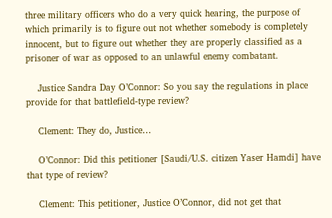three military officers who do a very quick hearing, the purpose of which primarily is to figure out not whether somebody is completely innocent, but to figure out whether they are properly classified as a prisoner of war as opposed to an unlawful enemy combatant.

    Justice Sandra Day O’Connor: So you say the regulations in place provide for that battlefield-type review?

    Clement: They do, Justice…

    O’Connor: Did this petitioner [Saudi/U.S. citizen Yaser Hamdi] have that type of review?

    Clement: This petitioner, Justice O’Connor, did not get that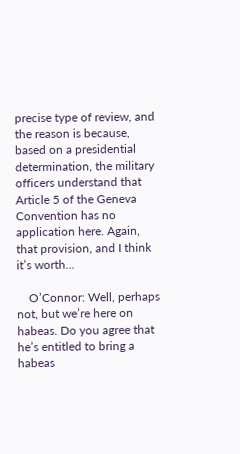precise type of review, and the reason is because, based on a presidential determination, the military officers understand that Article 5 of the Geneva Convention has no application here. Again, that provision, and I think it’s worth…

    O’Connor: Well, perhaps not, but we’re here on habeas. Do you agree that he’s entitled to bring a habeas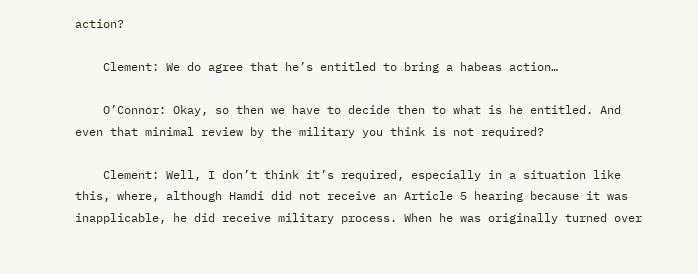action?

    Clement: We do agree that he’s entitled to bring a habeas action…

    O’Connor: Okay, so then we have to decide then to what is he entitled. And even that minimal review by the military you think is not required?

    Clement: Well, I don’t think it’s required, especially in a situation like this, where, although Hamdi did not receive an Article 5 hearing because it was inapplicable, he did receive military process. When he was originally turned over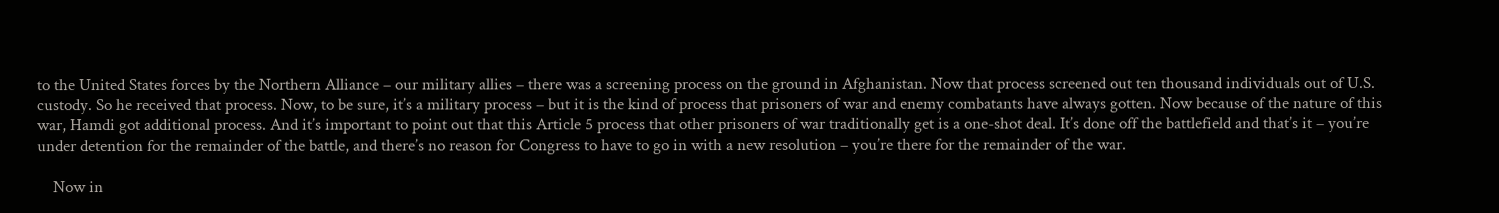to the United States forces by the Northern Alliance – our military allies – there was a screening process on the ground in Afghanistan. Now that process screened out ten thousand individuals out of U.S. custody. So he received that process. Now, to be sure, it’s a military process – but it is the kind of process that prisoners of war and enemy combatants have always gotten. Now because of the nature of this war, Hamdi got additional process. And it’s important to point out that this Article 5 process that other prisoners of war traditionally get is a one-shot deal. It’s done off the battlefield and that’s it – you’re under detention for the remainder of the battle, and there’s no reason for Congress to have to go in with a new resolution – you’re there for the remainder of the war.

    Now in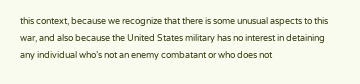this context, because we recognize that there is some unusual aspects to this war, and also because the United States military has no interest in detaining any individual who’s not an enemy combatant or who does not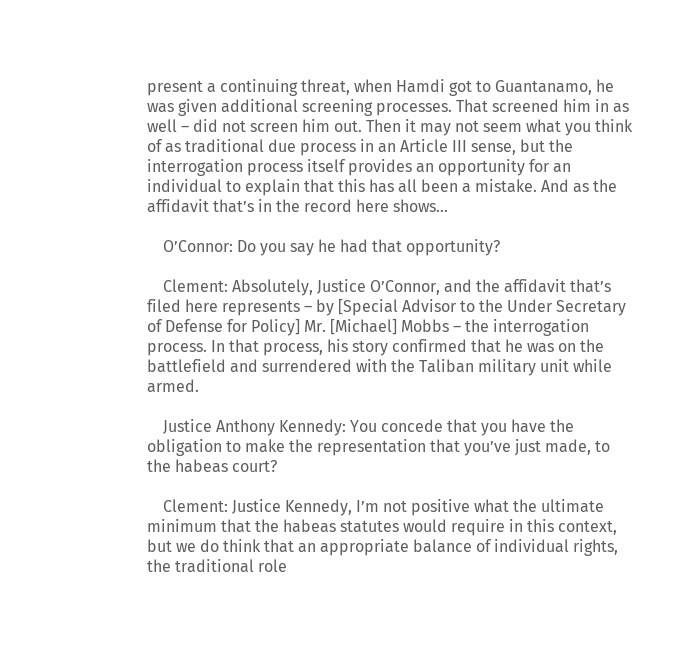present a continuing threat, when Hamdi got to Guantanamo, he was given additional screening processes. That screened him in as well – did not screen him out. Then it may not seem what you think of as traditional due process in an Article III sense, but the interrogation process itself provides an opportunity for an individual to explain that this has all been a mistake. And as the affidavit that’s in the record here shows…

    O’Connor: Do you say he had that opportunity?

    Clement: Absolutely, Justice O’Connor, and the affidavit that’s filed here represents – by [Special Advisor to the Under Secretary of Defense for Policy] Mr. [Michael] Mobbs – the interrogation process. In that process, his story confirmed that he was on the battlefield and surrendered with the Taliban military unit while armed.

    Justice Anthony Kennedy: You concede that you have the obligation to make the representation that you’ve just made, to the habeas court?

    Clement: Justice Kennedy, I’m not positive what the ultimate minimum that the habeas statutes would require in this context, but we do think that an appropriate balance of individual rights, the traditional role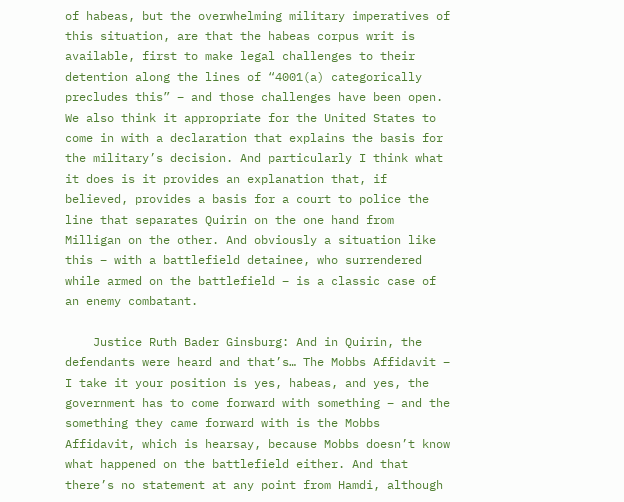of habeas, but the overwhelming military imperatives of this situation, are that the habeas corpus writ is available, first to make legal challenges to their detention along the lines of “4001(a) categorically precludes this” – and those challenges have been open. We also think it appropriate for the United States to come in with a declaration that explains the basis for the military’s decision. And particularly I think what it does is it provides an explanation that, if believed, provides a basis for a court to police the line that separates Quirin on the one hand from Milligan on the other. And obviously a situation like this – with a battlefield detainee, who surrendered while armed on the battlefield – is a classic case of an enemy combatant.

    Justice Ruth Bader Ginsburg: And in Quirin, the defendants were heard and that’s… The Mobbs Affidavit – I take it your position is yes, habeas, and yes, the government has to come forward with something – and the something they came forward with is the Mobbs Affidavit, which is hearsay, because Mobbs doesn’t know what happened on the battlefield either. And that there’s no statement at any point from Hamdi, although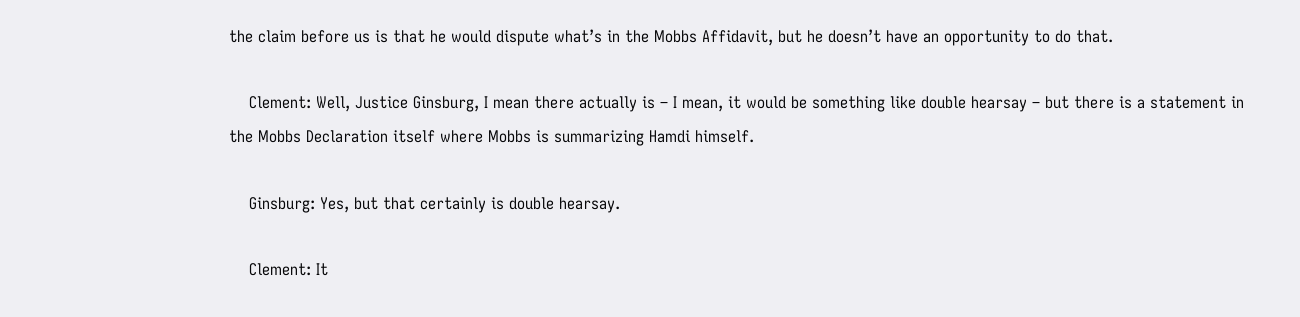the claim before us is that he would dispute what’s in the Mobbs Affidavit, but he doesn’t have an opportunity to do that.

    Clement: Well, Justice Ginsburg, I mean there actually is – I mean, it would be something like double hearsay – but there is a statement in the Mobbs Declaration itself where Mobbs is summarizing Hamdi himself.

    Ginsburg: Yes, but that certainly is double hearsay.

    Clement: It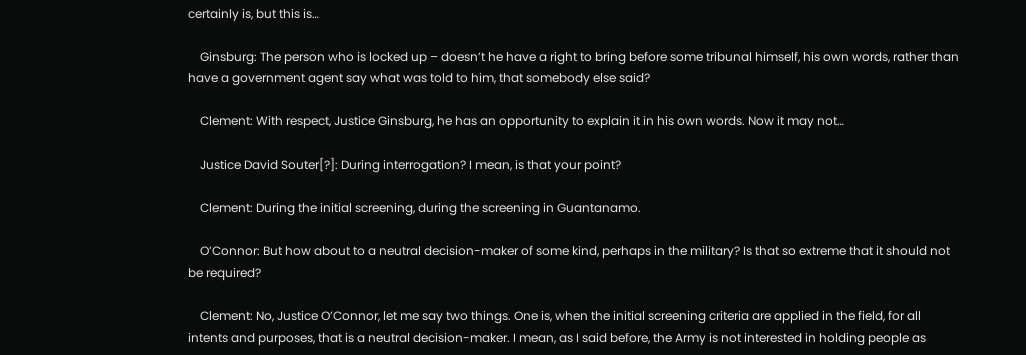certainly is, but this is…

    Ginsburg: The person who is locked up – doesn’t he have a right to bring before some tribunal himself, his own words, rather than have a government agent say what was told to him, that somebody else said?

    Clement: With respect, Justice Ginsburg, he has an opportunity to explain it in his own words. Now it may not…

    Justice David Souter[?]: During interrogation? I mean, is that your point?

    Clement: During the initial screening, during the screening in Guantanamo.

    O’Connor: But how about to a neutral decision-maker of some kind, perhaps in the military? Is that so extreme that it should not be required?

    Clement: No, Justice O’Connor, let me say two things. One is, when the initial screening criteria are applied in the field, for all intents and purposes, that is a neutral decision-maker. I mean, as I said before, the Army is not interested in holding people as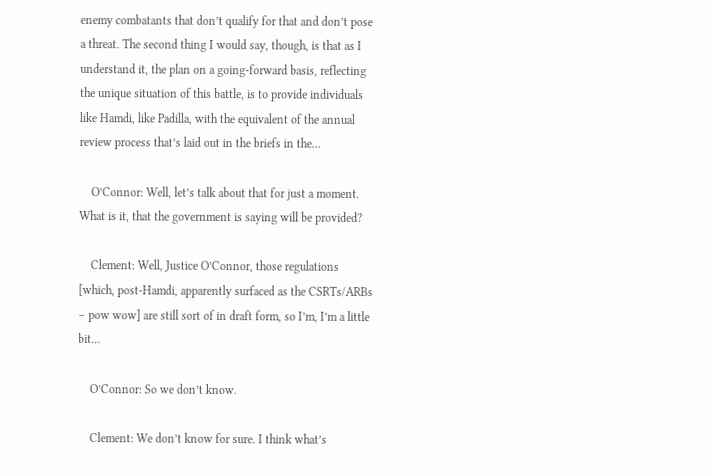enemy combatants that don’t qualify for that and don’t pose a threat. The second thing I would say, though, is that as I understand it, the plan on a going-forward basis, reflecting the unique situation of this battle, is to provide individuals like Hamdi, like Padilla, with the equivalent of the annual review process that’s laid out in the briefs in the…

    O’Connor: Well, let’s talk about that for just a moment. What is it, that the government is saying will be provided?

    Clement: Well, Justice O’Connor, those regulations [which, post-Hamdi, apparently surfaced as the CSRTs/ARBs – pow wow] are still sort of in draft form, so I’m, I’m a little bit…

    O’Connor: So we don’t know.

    Clement: We don’t know for sure. I think what’s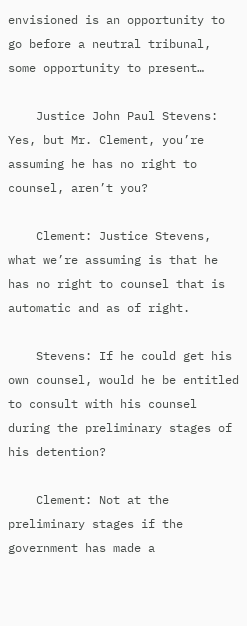envisioned is an opportunity to go before a neutral tribunal, some opportunity to present…

    Justice John Paul Stevens: Yes, but Mr. Clement, you’re assuming he has no right to counsel, aren’t you?

    Clement: Justice Stevens, what we’re assuming is that he has no right to counsel that is automatic and as of right.

    Stevens: If he could get his own counsel, would he be entitled to consult with his counsel during the preliminary stages of his detention?

    Clement: Not at the preliminary stages if the government has made a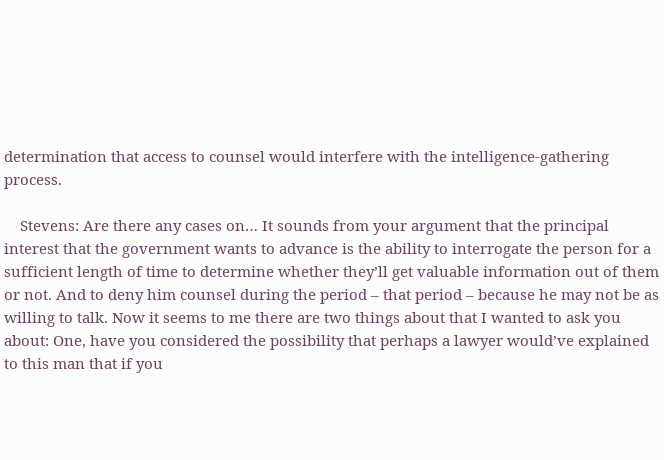determination that access to counsel would interfere with the intelligence-gathering process.

    Stevens: Are there any cases on… It sounds from your argument that the principal interest that the government wants to advance is the ability to interrogate the person for a sufficient length of time to determine whether they’ll get valuable information out of them or not. And to deny him counsel during the period – that period – because he may not be as willing to talk. Now it seems to me there are two things about that I wanted to ask you about: One, have you considered the possibility that perhaps a lawyer would’ve explained to this man that if you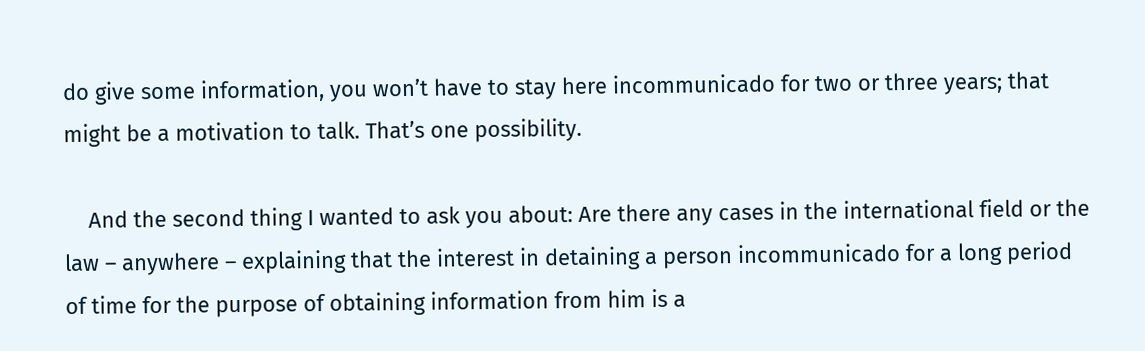do give some information, you won’t have to stay here incommunicado for two or three years; that might be a motivation to talk. That’s one possibility.

    And the second thing I wanted to ask you about: Are there any cases in the international field or the law – anywhere – explaining that the interest in detaining a person incommunicado for a long period of time for the purpose of obtaining information from him is a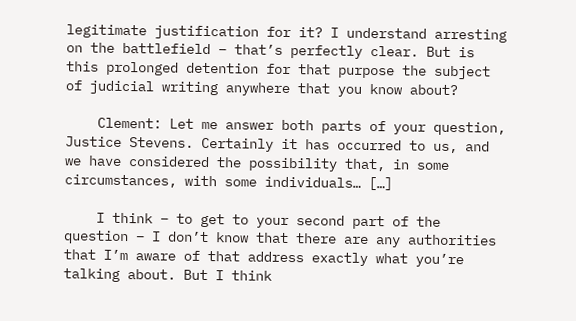legitimate justification for it? I understand arresting on the battlefield – that’s perfectly clear. But is this prolonged detention for that purpose the subject of judicial writing anywhere that you know about?

    Clement: Let me answer both parts of your question, Justice Stevens. Certainly it has occurred to us, and we have considered the possibility that, in some circumstances, with some individuals… […]

    I think – to get to your second part of the question – I don’t know that there are any authorities that I’m aware of that address exactly what you’re talking about. But I think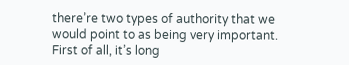there’re two types of authority that we would point to as being very important. First of all, it’s long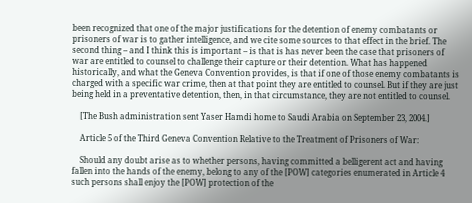been recognized that one of the major justifications for the detention of enemy combatants or prisoners of war is to gather intelligence, and we cite some sources to that effect in the brief. The second thing – and I think this is important – is that is has never been the case that prisoners of war are entitled to counsel to challenge their capture or their detention. What has happened historically, and what the Geneva Convention provides, is that if one of those enemy combatants is charged with a specific war crime, then at that point they are entitled to counsel. But if they are just being held in a preventative detention, then, in that circumstance, they are not entitled to counsel.

    [The Bush administration sent Yaser Hamdi home to Saudi Arabia on September 23, 2004.]

    Article 5 of the Third Geneva Convention Relative to the Treatment of Prisoners of War:

    Should any doubt arise as to whether persons, having committed a belligerent act and having fallen into the hands of the enemy, belong to any of the [POW] categories enumerated in Article 4 such persons shall enjoy the [POW] protection of the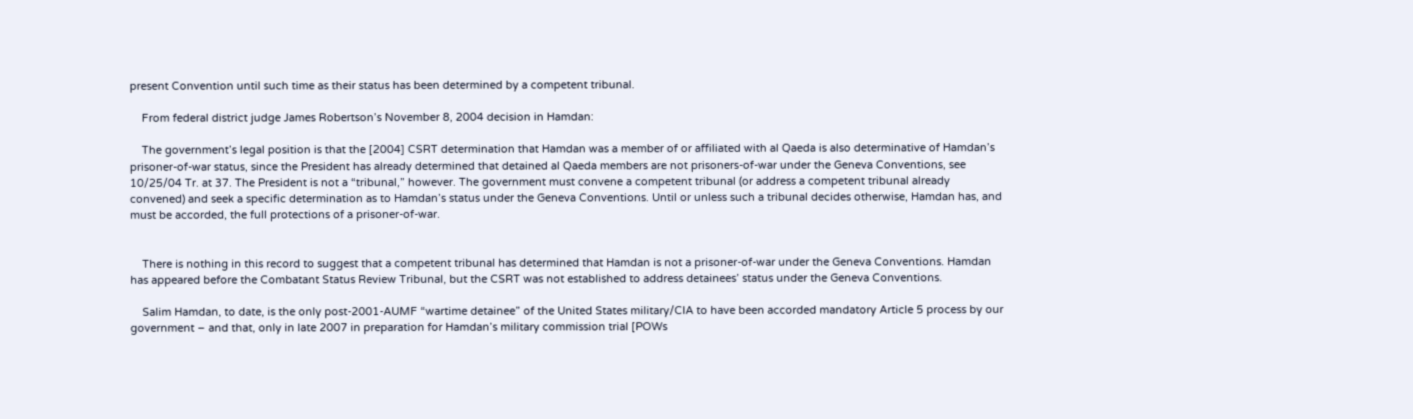present Convention until such time as their status has been determined by a competent tribunal.

    From federal district judge James Robertson’s November 8, 2004 decision in Hamdan:

    The government’s legal position is that the [2004] CSRT determination that Hamdan was a member of or affiliated with al Qaeda is also determinative of Hamdan’s prisoner-of-war status, since the President has already determined that detained al Qaeda members are not prisoners-of-war under the Geneva Conventions, see 10/25/04 Tr. at 37. The President is not a “tribunal,” however. The government must convene a competent tribunal (or address a competent tribunal already convened) and seek a specific determination as to Hamdan’s status under the Geneva Conventions. Until or unless such a tribunal decides otherwise, Hamdan has, and must be accorded, the full protections of a prisoner-of-war.


    There is nothing in this record to suggest that a competent tribunal has determined that Hamdan is not a prisoner-of-war under the Geneva Conventions. Hamdan has appeared before the Combatant Status Review Tribunal, but the CSRT was not established to address detainees’ status under the Geneva Conventions.

    Salim Hamdan, to date, is the only post-2001-AUMF “wartime detainee” of the United States military/CIA to have been accorded mandatory Article 5 process by our government – and that, only in late 2007 in preparation for Hamdan’s military commission trial [POWs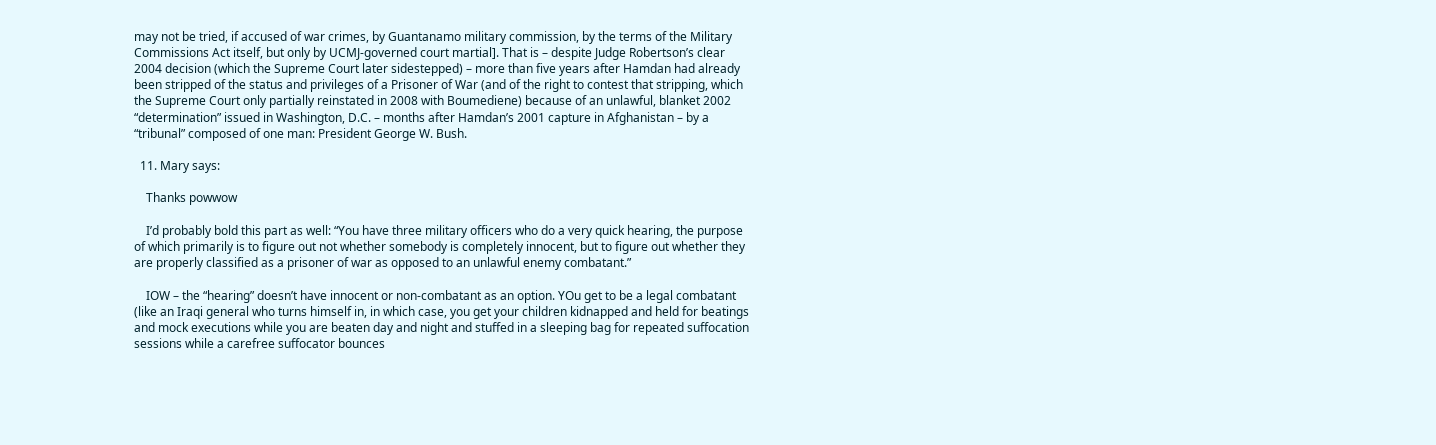may not be tried, if accused of war crimes, by Guantanamo military commission, by the terms of the Military Commissions Act itself, but only by UCMJ-governed court martial]. That is – despite Judge Robertson’s clear 2004 decision (which the Supreme Court later sidestepped) – more than five years after Hamdan had already been stripped of the status and privileges of a Prisoner of War (and of the right to contest that stripping, which the Supreme Court only partially reinstated in 2008 with Boumediene) because of an unlawful, blanket 2002 “determination” issued in Washington, D.C. – months after Hamdan’s 2001 capture in Afghanistan – by a “tribunal” composed of one man: President George W. Bush.

  11. Mary says:

    Thanks powwow

    I’d probably bold this part as well: “You have three military officers who do a very quick hearing, the purpose of which primarily is to figure out not whether somebody is completely innocent, but to figure out whether they are properly classified as a prisoner of war as opposed to an unlawful enemy combatant.”

    IOW – the “hearing” doesn’t have innocent or non-combatant as an option. YOu get to be a legal combatant (like an Iraqi general who turns himself in, in which case, you get your children kidnapped and held for beatings and mock executions while you are beaten day and night and stuffed in a sleeping bag for repeated suffocation sessions while a carefree suffocator bounces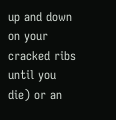up and down on your cracked ribs until you die) or an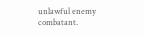unlawful enemy combatant.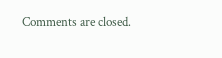Comments are closed.